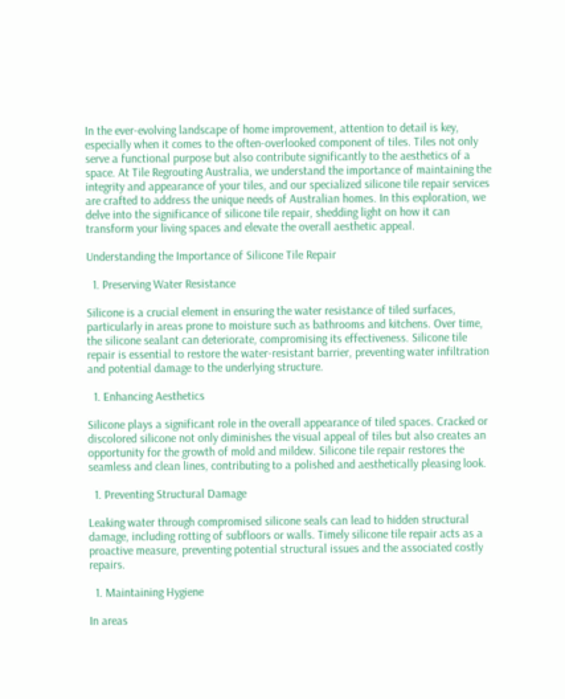In the ever-evolving landscape of home improvement, attention to detail is key, especially when it comes to the often-overlooked component of tiles. Tiles not only serve a functional purpose but also contribute significantly to the aesthetics of a space. At Tile Regrouting Australia, we understand the importance of maintaining the integrity and appearance of your tiles, and our specialized silicone tile repair services are crafted to address the unique needs of Australian homes. In this exploration, we delve into the significance of silicone tile repair, shedding light on how it can transform your living spaces and elevate the overall aesthetic appeal.

Understanding the Importance of Silicone Tile Repair

  1. Preserving Water Resistance

Silicone is a crucial element in ensuring the water resistance of tiled surfaces, particularly in areas prone to moisture such as bathrooms and kitchens. Over time, the silicone sealant can deteriorate, compromising its effectiveness. Silicone tile repair is essential to restore the water-resistant barrier, preventing water infiltration and potential damage to the underlying structure.

  1. Enhancing Aesthetics

Silicone plays a significant role in the overall appearance of tiled spaces. Cracked or discolored silicone not only diminishes the visual appeal of tiles but also creates an opportunity for the growth of mold and mildew. Silicone tile repair restores the seamless and clean lines, contributing to a polished and aesthetically pleasing look.

  1. Preventing Structural Damage

Leaking water through compromised silicone seals can lead to hidden structural damage, including rotting of subfloors or walls. Timely silicone tile repair acts as a proactive measure, preventing potential structural issues and the associated costly repairs.

  1. Maintaining Hygiene

In areas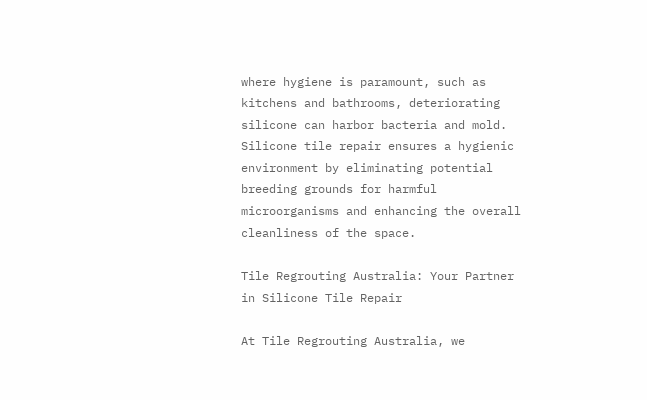where hygiene is paramount, such as kitchens and bathrooms, deteriorating silicone can harbor bacteria and mold. Silicone tile repair ensures a hygienic environment by eliminating potential breeding grounds for harmful microorganisms and enhancing the overall cleanliness of the space.

Tile Regrouting Australia: Your Partner in Silicone Tile Repair

At Tile Regrouting Australia, we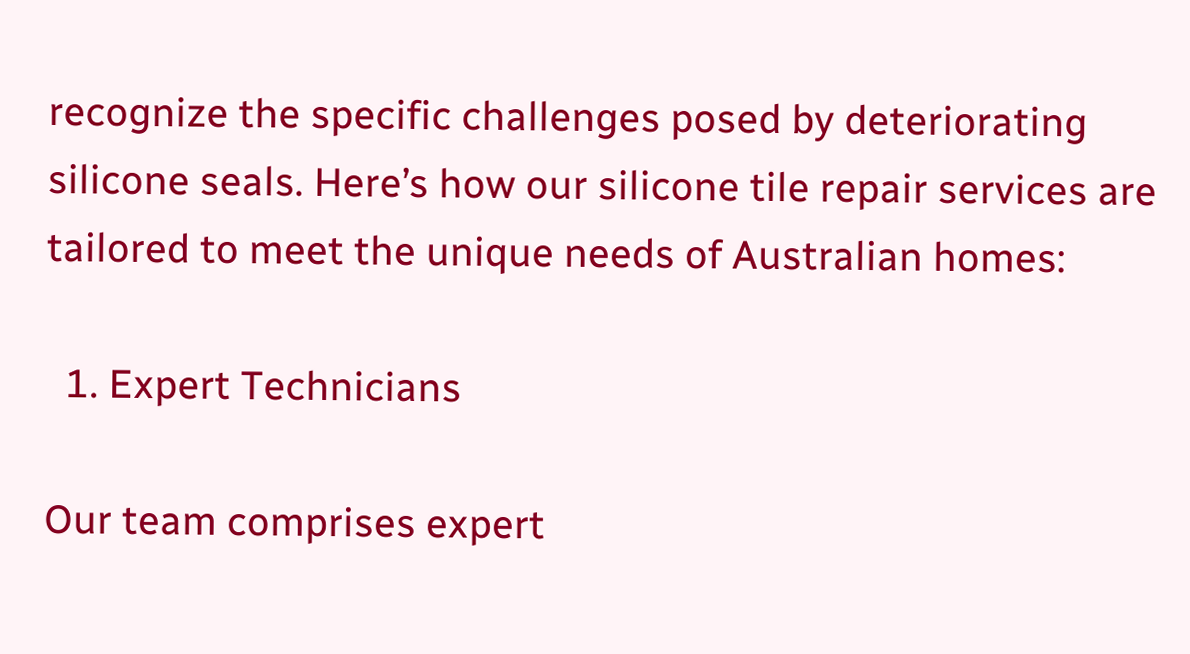recognize the specific challenges posed by deteriorating silicone seals. Here’s how our silicone tile repair services are tailored to meet the unique needs of Australian homes:

  1. Expert Technicians

Our team comprises expert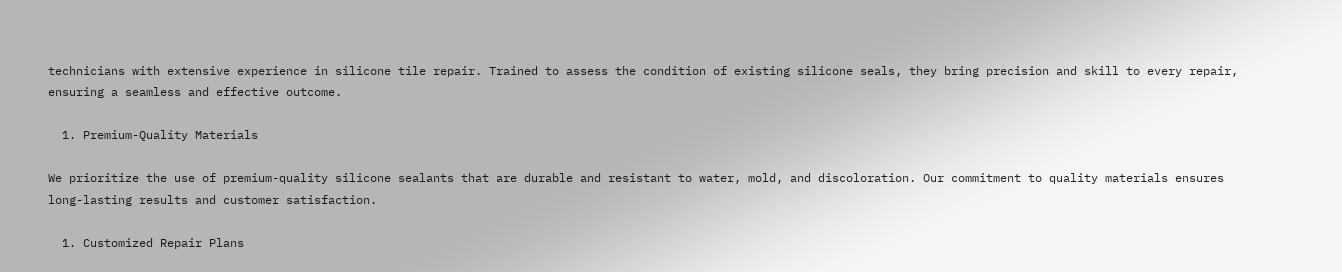technicians with extensive experience in silicone tile repair. Trained to assess the condition of existing silicone seals, they bring precision and skill to every repair, ensuring a seamless and effective outcome.

  1. Premium-Quality Materials

We prioritize the use of premium-quality silicone sealants that are durable and resistant to water, mold, and discoloration. Our commitment to quality materials ensures long-lasting results and customer satisfaction.

  1. Customized Repair Plans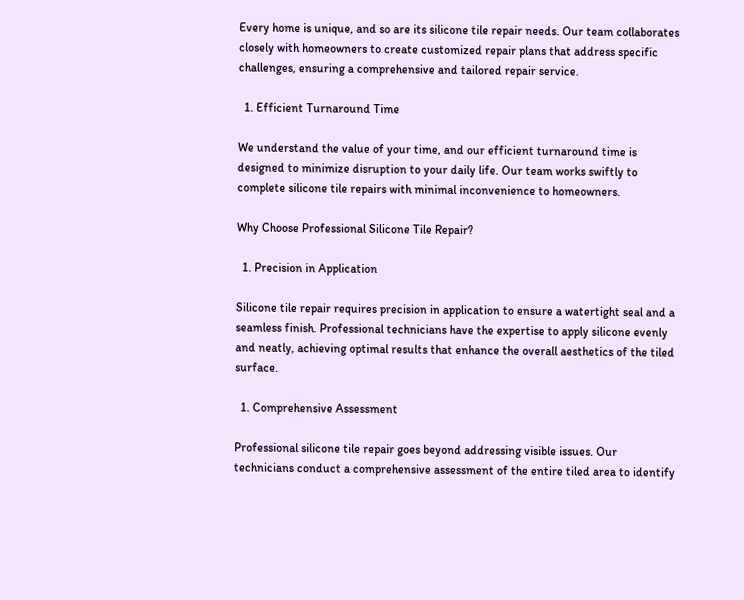Every home is unique, and so are its silicone tile repair needs. Our team collaborates closely with homeowners to create customized repair plans that address specific challenges, ensuring a comprehensive and tailored repair service.

  1. Efficient Turnaround Time

We understand the value of your time, and our efficient turnaround time is designed to minimize disruption to your daily life. Our team works swiftly to complete silicone tile repairs with minimal inconvenience to homeowners.

Why Choose Professional Silicone Tile Repair?

  1. Precision in Application

Silicone tile repair requires precision in application to ensure a watertight seal and a seamless finish. Professional technicians have the expertise to apply silicone evenly and neatly, achieving optimal results that enhance the overall aesthetics of the tiled surface.

  1. Comprehensive Assessment

Professional silicone tile repair goes beyond addressing visible issues. Our technicians conduct a comprehensive assessment of the entire tiled area to identify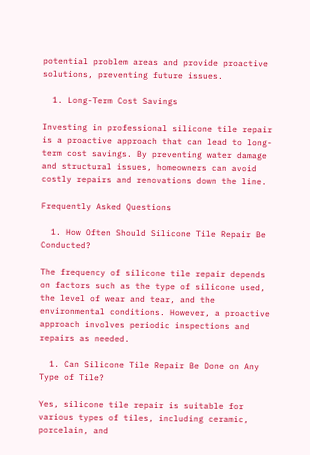potential problem areas and provide proactive solutions, preventing future issues.

  1. Long-Term Cost Savings

Investing in professional silicone tile repair is a proactive approach that can lead to long-term cost savings. By preventing water damage and structural issues, homeowners can avoid costly repairs and renovations down the line.

Frequently Asked Questions

  1. How Often Should Silicone Tile Repair Be Conducted?

The frequency of silicone tile repair depends on factors such as the type of silicone used, the level of wear and tear, and the environmental conditions. However, a proactive approach involves periodic inspections and repairs as needed.

  1. Can Silicone Tile Repair Be Done on Any Type of Tile?

Yes, silicone tile repair is suitable for various types of tiles, including ceramic, porcelain, and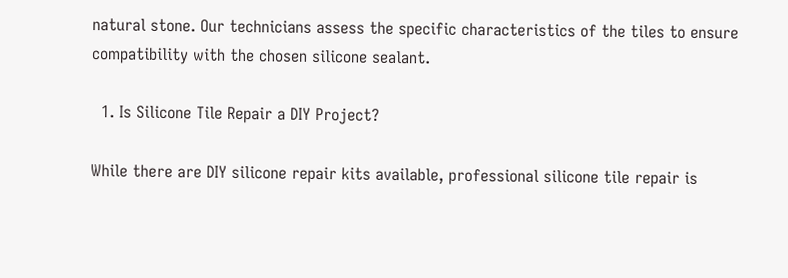natural stone. Our technicians assess the specific characteristics of the tiles to ensure compatibility with the chosen silicone sealant.

  1. Is Silicone Tile Repair a DIY Project?

While there are DIY silicone repair kits available, professional silicone tile repair is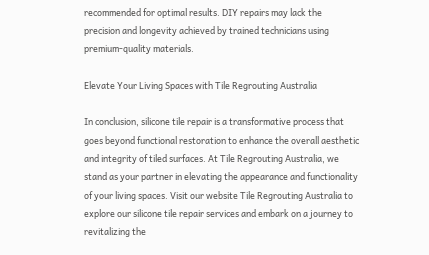recommended for optimal results. DIY repairs may lack the precision and longevity achieved by trained technicians using premium-quality materials.

Elevate Your Living Spaces with Tile Regrouting Australia

In conclusion, silicone tile repair is a transformative process that goes beyond functional restoration to enhance the overall aesthetic and integrity of tiled surfaces. At Tile Regrouting Australia, we stand as your partner in elevating the appearance and functionality of your living spaces. Visit our website Tile Regrouting Australia to explore our silicone tile repair services and embark on a journey to revitalizing the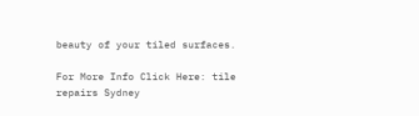beauty of your tiled surfaces.

For More Info Click Here: tile repairs Sydney